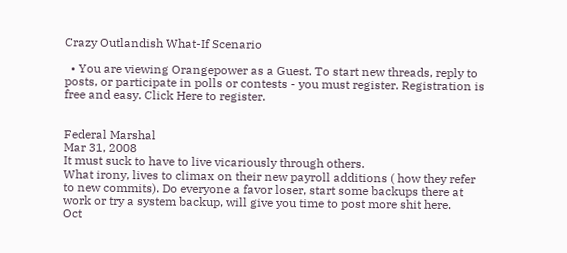Crazy Outlandish What-If Scenario

  • You are viewing Orangepower as a Guest. To start new threads, reply to posts, or participate in polls or contests - you must register. Registration is free and easy. Click Here to register.


Federal Marshal
Mar 31, 2008
It must suck to have to live vicariously through others.
What irony, lives to climax on their new payroll additions ( how they refer to new commits). Do everyone a favor loser, start some backups there at work or try a system backup, will give you time to post more shit here.
Oct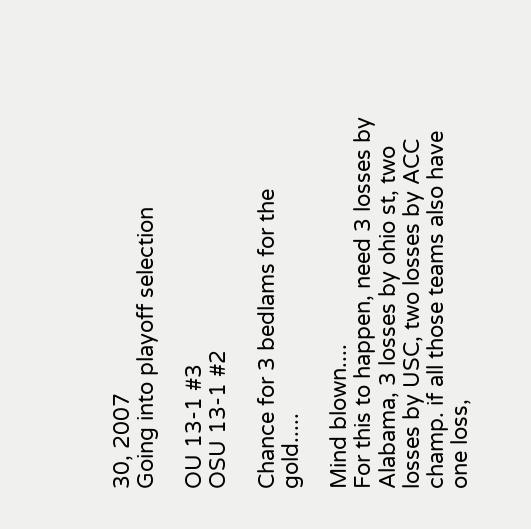30, 2007
Going into playoff selection

OU 13-1 #3
OSU 13-1 #2

Chance for 3 bedlams for the gold.....

Mind blown....
For this to happen, need 3 losses by Alabama, 3 losses by ohio st, two losses by USC, two losses by ACC champ. if all those teams also have one loss,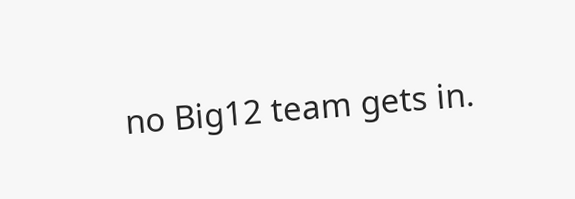no Big12 team gets in.